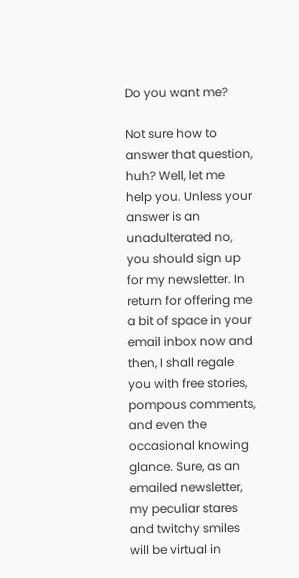Do you want me?

Not sure how to answer that question, huh? Well, let me help you. Unless your answer is an unadulterated no, you should sign up for my newsletter. In return for offering me a bit of space in your email inbox now and then, I shall regale you with free stories, pompous comments, and even the occasional knowing glance. Sure, as an emailed newsletter, my peculiar stares and twitchy smiles will be virtual in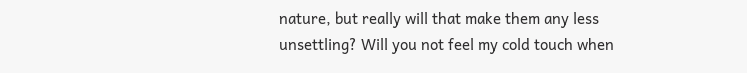nature, but really will that make them any less unsettling? Will you not feel my cold touch when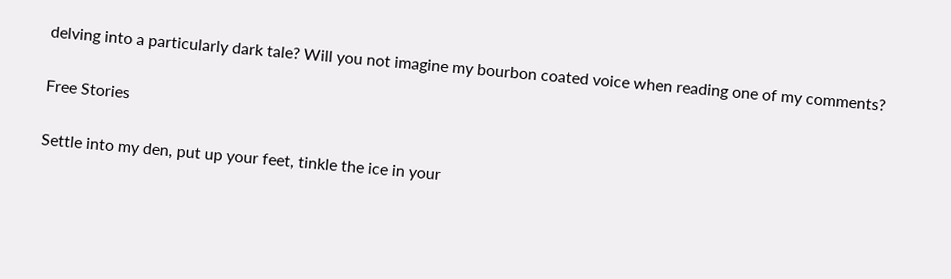delving into a particularly dark tale? Will you not imagine my bourbon coated voice when reading one of my comments?

Free Stories

Settle into my den, put up your feet, tinkle the ice in your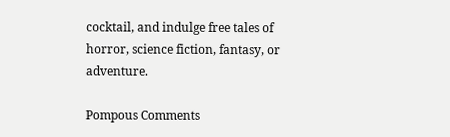cocktail, and indulge free tales of horror, science fiction, fantasy, or adventure.

Pompous Comments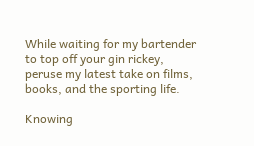While waiting for my bartender to top off your gin rickey, peruse my latest take on films, books, and the sporting life.

Knowing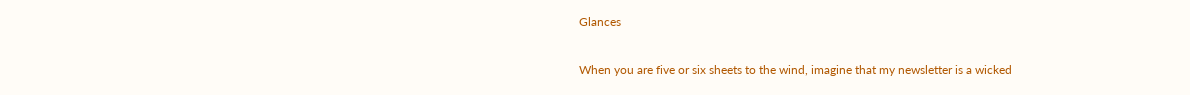Glances

When you are five or six sheets to the wind, imagine that my newsletter is a wicked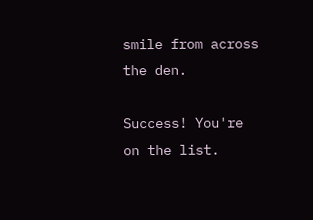smile from across the den.

Success! You're on the list.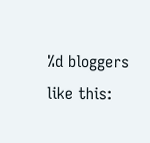%d bloggers like this: